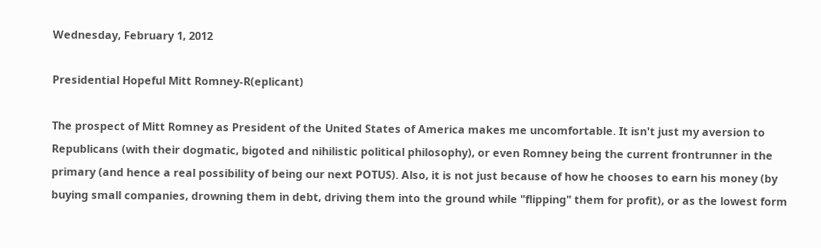Wednesday, February 1, 2012

Presidential Hopeful Mitt Romney-R(eplicant)

The prospect of Mitt Romney as President of the United States of America makes me uncomfortable. It isn't just my aversion to Republicans (with their dogmatic, bigoted and nihilistic political philosophy), or even Romney being the current frontrunner in the primary (and hence a real possibility of being our next POTUS). Also, it is not just because of how he chooses to earn his money (by buying small companies, drowning them in debt, driving them into the ground while "flipping" them for profit), or as the lowest form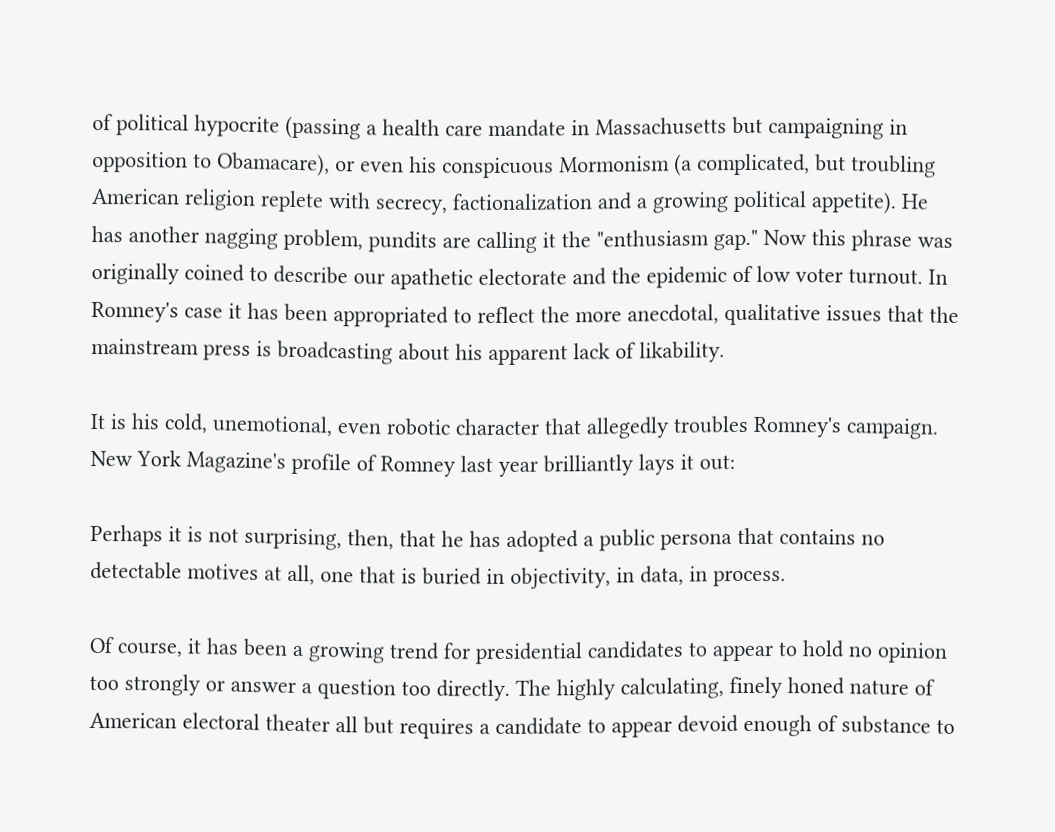of political hypocrite (passing a health care mandate in Massachusetts but campaigning in opposition to Obamacare), or even his conspicuous Mormonism (a complicated, but troubling American religion replete with secrecy, factionalization and a growing political appetite). He has another nagging problem, pundits are calling it the "enthusiasm gap." Now this phrase was originally coined to describe our apathetic electorate and the epidemic of low voter turnout. In Romney's case it has been appropriated to reflect the more anecdotal, qualitative issues that the mainstream press is broadcasting about his apparent lack of likability.

It is his cold, unemotional, even robotic character that allegedly troubles Romney's campaign. New York Magazine's profile of Romney last year brilliantly lays it out:

Perhaps it is not surprising, then, that he has adopted a public persona that contains no detectable motives at all, one that is buried in objectivity, in data, in process.

Of course, it has been a growing trend for presidential candidates to appear to hold no opinion too strongly or answer a question too directly. The highly calculating, finely honed nature of American electoral theater all but requires a candidate to appear devoid enough of substance to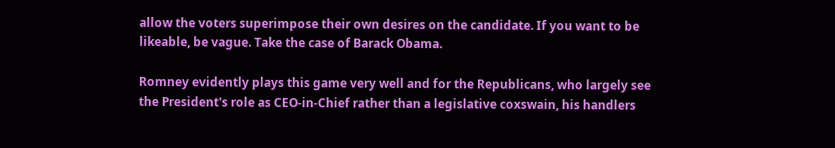allow the voters superimpose their own desires on the candidate. If you want to be likeable, be vague. Take the case of Barack Obama.

Romney evidently plays this game very well and for the Republicans, who largely see the President's role as CEO-in-Chief rather than a legislative coxswain, his handlers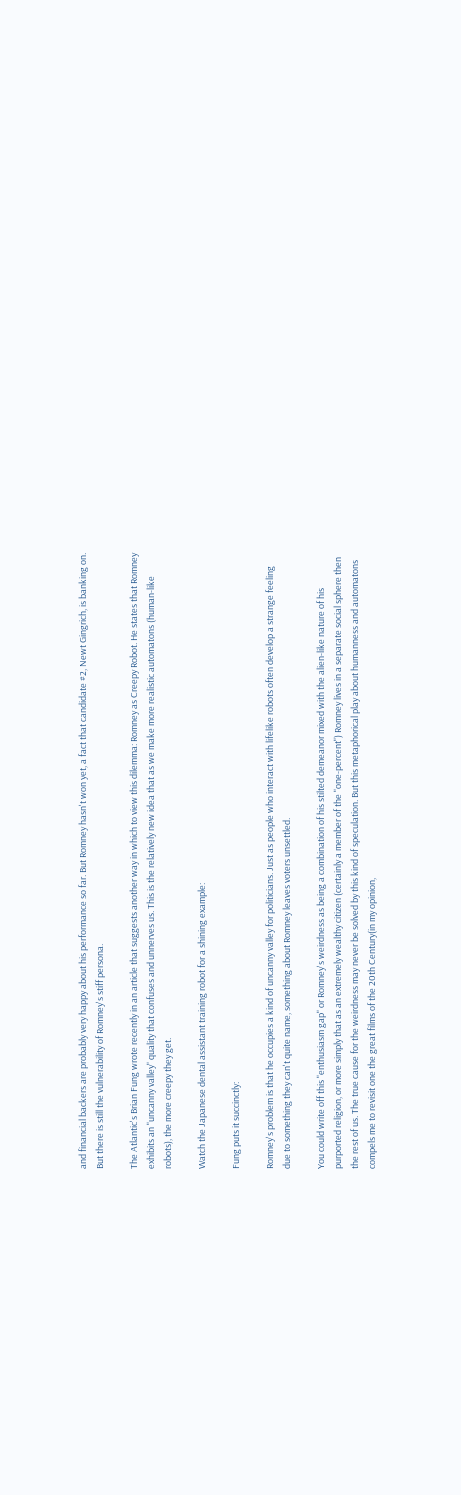and financial backers are probably very happy about his performance so far. But Romney hasn't won yet, a fact that candidate #2, Newt Gingrich, is banking on. But there is still the vulnerability of Romney's stiff persona.

The Atlantic's Brian Fung wrote recently in an article that suggests another way in which to view this dilemma: Romney as Creepy Robot. He states that Romney exhibits an "uncanny valley" quality that confuses and unnerves us. This is the relatively new idea that as we make more realistic automatons (human-like robots), the more creepy they get.

Watch the Japanese dental assistant training robot for a shining example:

Fung puts it succinctly:

Romney's problem is that he occupies a kind of uncanny valley for politicians. Just as people who interact with lifelike robots often develop a strange feeling due to something they can't quite name, something about Romney leaves voters unsettled.

You could write off this "enthusiasm gap" or Romney's weirdness as being a combination of his stilted demeanor mixed with the alien-like nature of his purported religion, or more simply that as an extremely wealthy citizen (certainly a member of the "one-percent") Romney lives in a separate social sphere then the rest of us. The true cause for the weirdness may never be solved by this kind of speculation. But this metaphorical play about humanness and automatons compels me to revisit one the great films of the 20th Century(in my opinion,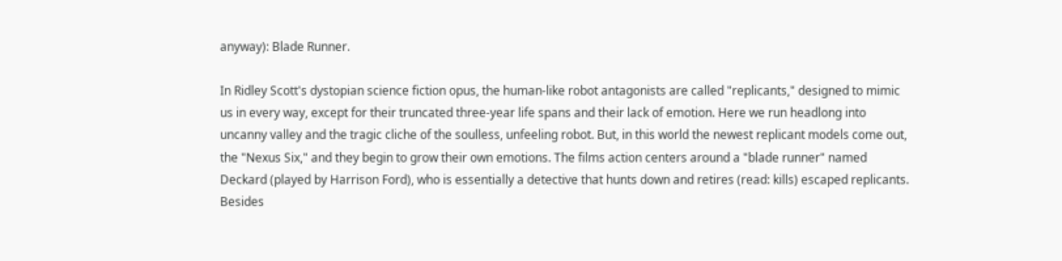anyway): Blade Runner.

In Ridley Scott's dystopian science fiction opus, the human-like robot antagonists are called "replicants," designed to mimic us in every way, except for their truncated three-year life spans and their lack of emotion. Here we run headlong into uncanny valley and the tragic cliche of the soulless, unfeeling robot. But, in this world the newest replicant models come out, the "Nexus Six," and they begin to grow their own emotions. The films action centers around a "blade runner" named Deckard (played by Harrison Ford), who is essentially a detective that hunts down and retires (read: kills) escaped replicants. Besides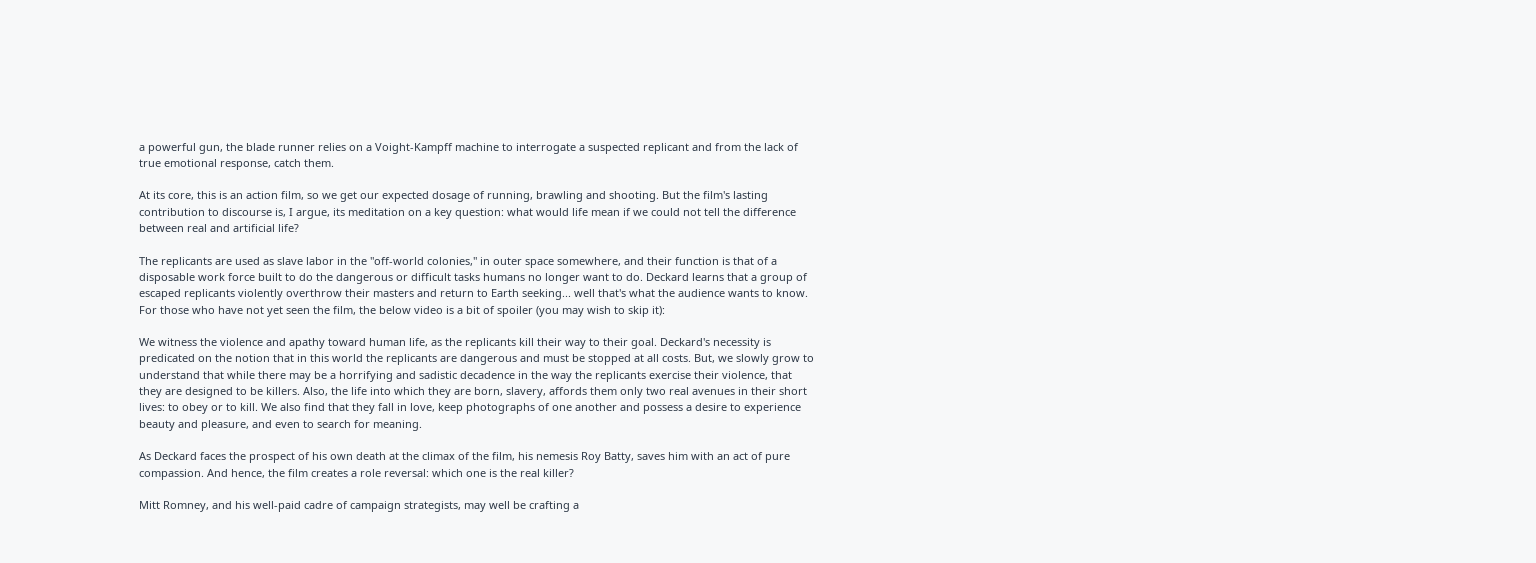a powerful gun, the blade runner relies on a Voight-Kampff machine to interrogate a suspected replicant and from the lack of true emotional response, catch them.

At its core, this is an action film, so we get our expected dosage of running, brawling and shooting. But the film's lasting contribution to discourse is, I argue, its meditation on a key question: what would life mean if we could not tell the difference between real and artificial life?

The replicants are used as slave labor in the "off-world colonies," in outer space somewhere, and their function is that of a disposable work force built to do the dangerous or difficult tasks humans no longer want to do. Deckard learns that a group of escaped replicants violently overthrow their masters and return to Earth seeking... well that's what the audience wants to know. For those who have not yet seen the film, the below video is a bit of spoiler (you may wish to skip it):

We witness the violence and apathy toward human life, as the replicants kill their way to their goal. Deckard's necessity is predicated on the notion that in this world the replicants are dangerous and must be stopped at all costs. But, we slowly grow to understand that while there may be a horrifying and sadistic decadence in the way the replicants exercise their violence, that they are designed to be killers. Also, the life into which they are born, slavery, affords them only two real avenues in their short lives: to obey or to kill. We also find that they fall in love, keep photographs of one another and possess a desire to experience beauty and pleasure, and even to search for meaning.

As Deckard faces the prospect of his own death at the climax of the film, his nemesis Roy Batty, saves him with an act of pure compassion. And hence, the film creates a role reversal: which one is the real killer?

Mitt Romney, and his well-paid cadre of campaign strategists, may well be crafting a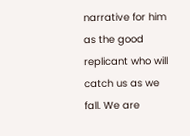narrative for him as the good replicant who will catch us as we fall. We are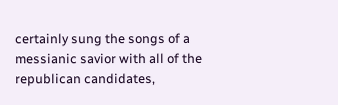certainly sung the songs of a messianic savior with all of the republican candidates,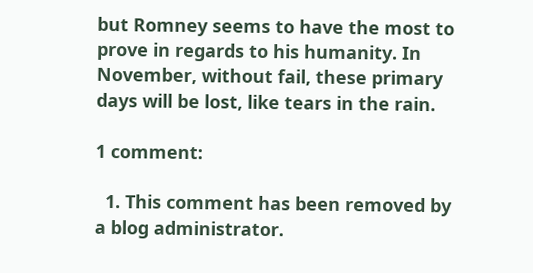but Romney seems to have the most to prove in regards to his humanity. In November, without fail, these primary days will be lost, like tears in the rain.

1 comment:

  1. This comment has been removed by a blog administrator.